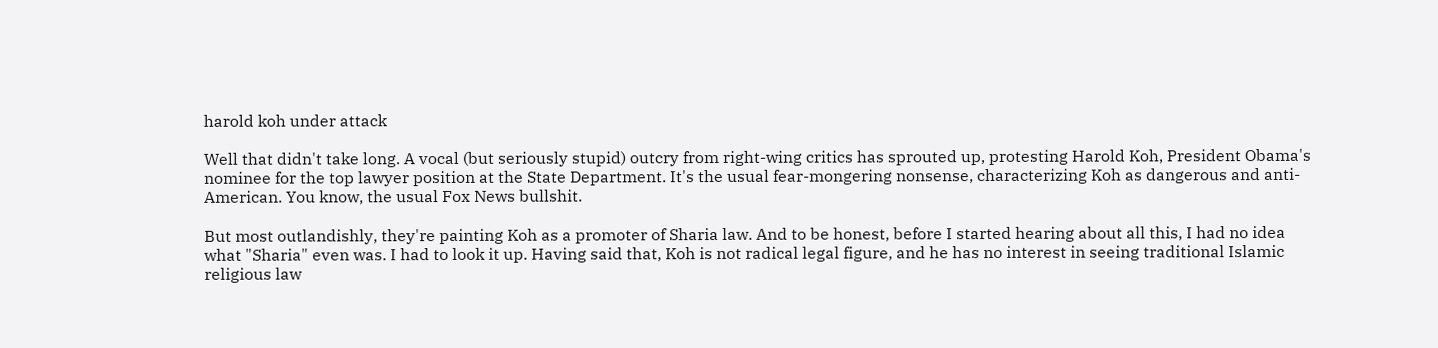harold koh under attack

Well that didn't take long. A vocal (but seriously stupid) outcry from right-wing critics has sprouted up, protesting Harold Koh, President Obama's nominee for the top lawyer position at the State Department. It's the usual fear-mongering nonsense, characterizing Koh as dangerous and anti-American. You know, the usual Fox News bullshit.

But most outlandishly, they're painting Koh as a promoter of Sharia law. And to be honest, before I started hearing about all this, I had no idea what "Sharia" even was. I had to look it up. Having said that, Koh is not radical legal figure, and he has no interest in seeing traditional Islamic religious law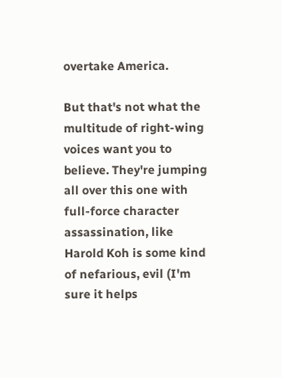overtake America.

But that's not what the multitude of right-wing voices want you to believe. They're jumping all over this one with full-force character assassination, like Harold Koh is some kind of nefarious, evil (I'm sure it helps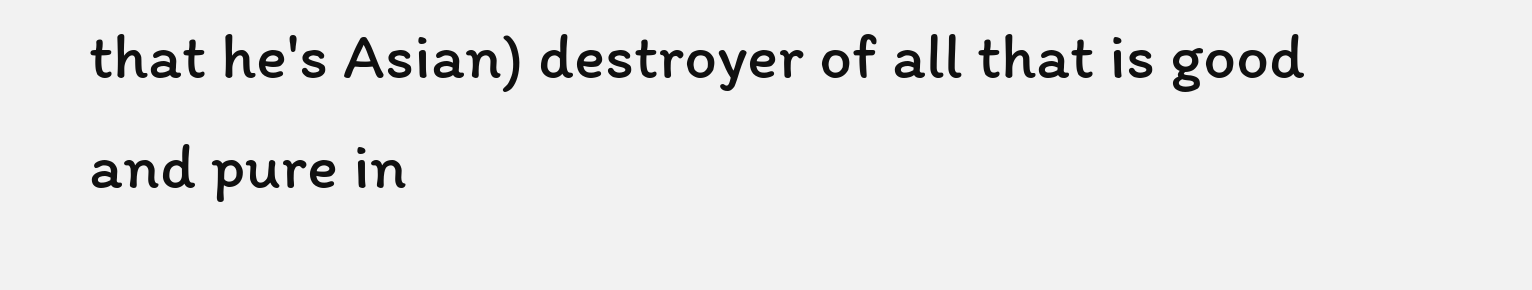that he's Asian) destroyer of all that is good and pure in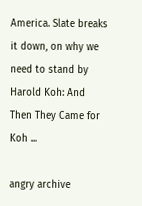America. Slate breaks it down, on why we need to stand by Harold Koh: And Then They Came for Koh ...

angry archive